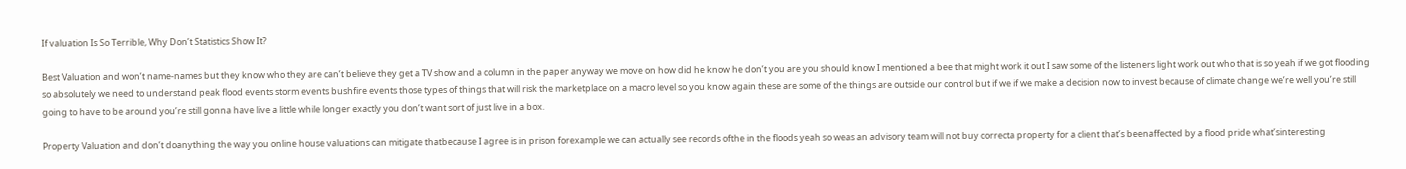If valuation Is So Terrible, Why Don’t Statistics Show It?

Best Valuation and won’t name-names but they know who they are can’t believe they get a TV show and a column in the paper anyway we move on how did he know he don’t you are you should know I mentioned a bee that might work it out I saw some of the listeners light work out who that is so yeah if we got flooding so absolutely we need to understand peak flood events storm events bushfire events those types of things that will risk the marketplace on a macro level so you know again these are some of the things are outside our control but if we if we make a decision now to invest because of climate change we’re well you’re still going to have to be around you’re still gonna have live a little while longer exactly you don’t want sort of just live in a box.

Property Valuation and don’t doanything the way you online house valuations can mitigate thatbecause I agree is in prison forexample we can actually see records ofthe in the floods yeah so weas an advisory team will not buy correcta property for a client that’s beenaffected by a flood pride what’sinteresting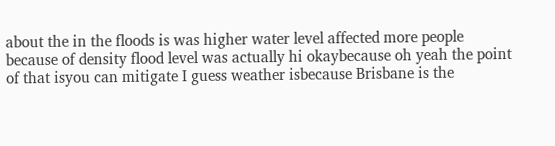about the in the floods is was higher water level affected more people because of density flood level was actually hi okaybecause oh yeah the point of that isyou can mitigate I guess weather isbecause Brisbane is the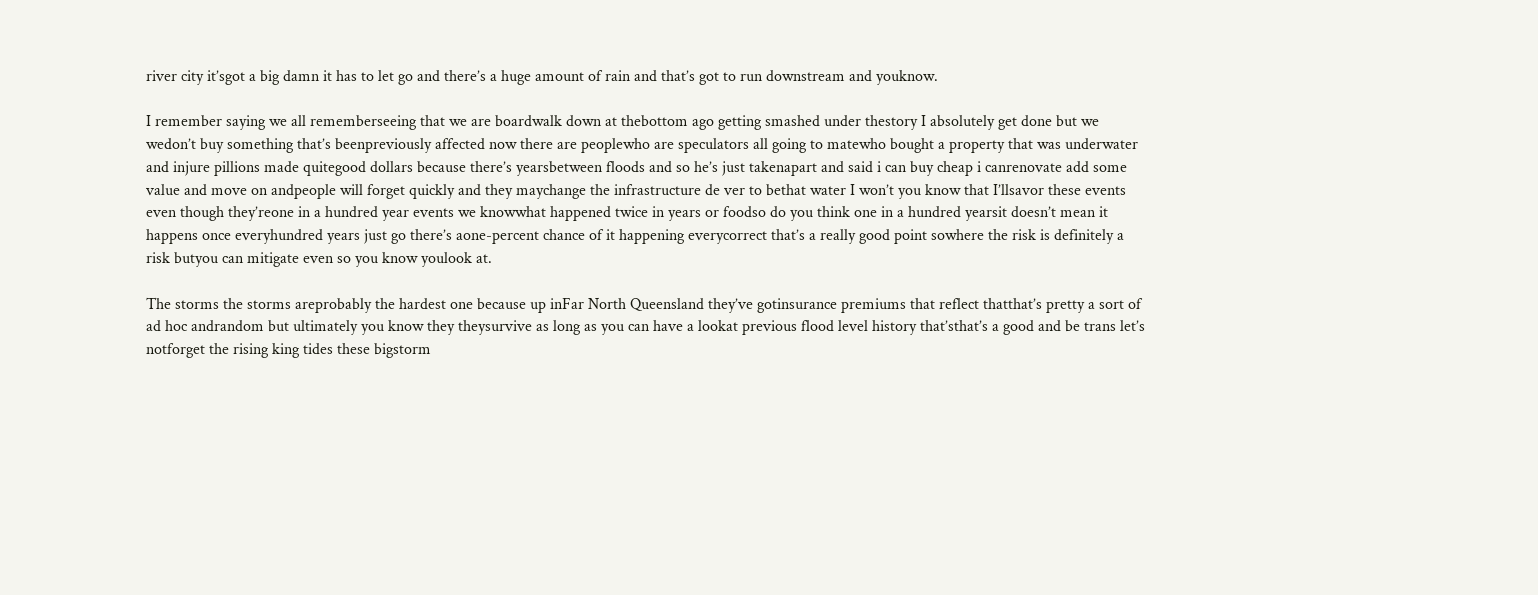river city it’sgot a big damn it has to let go and there’s a huge amount of rain and that’s got to run downstream and youknow.

I remember saying we all rememberseeing that we are boardwalk down at thebottom ago getting smashed under thestory I absolutely get done but we wedon’t buy something that’s beenpreviously affected now there are peoplewho are speculators all going to matewho bought a property that was underwater and injure pillions made quitegood dollars because there’s yearsbetween floods and so he’s just takenapart and said i can buy cheap i canrenovate add some value and move on andpeople will forget quickly and they maychange the infrastructure de ver to bethat water I won’t you know that I’llsavor these events even though they’reone in a hundred year events we knowwhat happened twice in years or foodso do you think one in a hundred yearsit doesn’t mean it happens once everyhundred years just go there’s aone-percent chance of it happening everycorrect that’s a really good point sowhere the risk is definitely a risk butyou can mitigate even so you know youlook at.

The storms the storms areprobably the hardest one because up inFar North Queensland they’ve gotinsurance premiums that reflect thatthat’s pretty a sort of ad hoc andrandom but ultimately you know they theysurvive as long as you can have a lookat previous flood level history that’sthat’s a good and be trans let’s notforget the rising king tides these bigstorm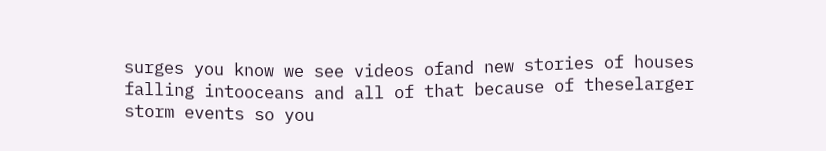surges you know we see videos ofand new stories of houses falling intooceans and all of that because of theselarger storm events so you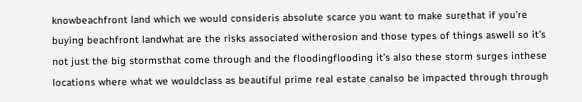knowbeachfront land which we would consideris absolute scarce you want to make surethat if you’re buying beachfront landwhat are the risks associated witherosion and those types of things aswell so it’s not just the big stormsthat come through and the floodingflooding it’s also these storm surges inthese locations where what we wouldclass as beautiful prime real estate canalso be impacted through through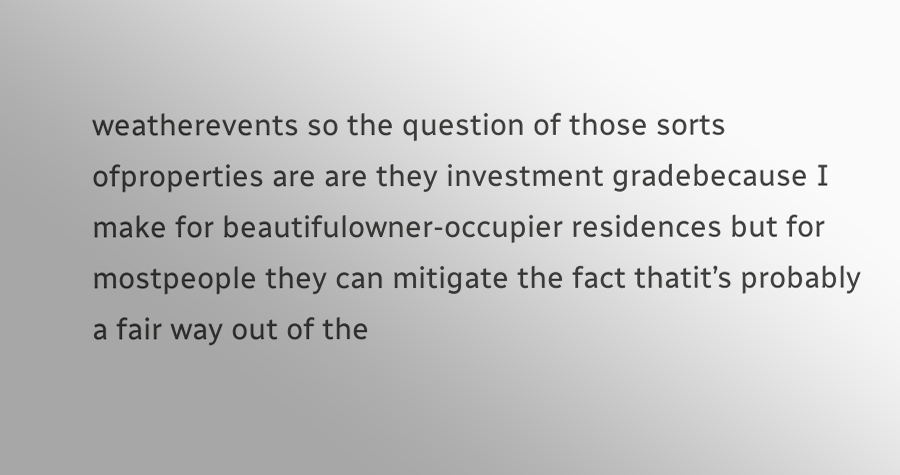weatherevents so the question of those sorts ofproperties are are they investment gradebecause I make for beautifulowner-occupier residences but for mostpeople they can mitigate the fact thatit’s probably a fair way out of the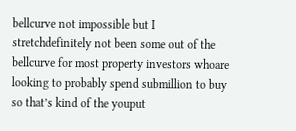bellcurve not impossible but I stretchdefinitely not been some out of the bellcurve for most property investors whoare looking to probably spend submillion to buy so that’s kind of the youput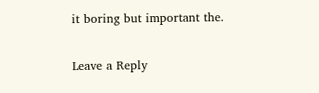it boring but important the.

Leave a Reply